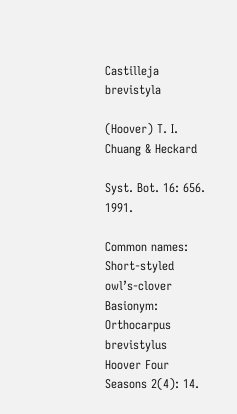Castilleja brevistyla

(Hoover) T. I. Chuang & Heckard

Syst. Bot. 16: 656. 1991.

Common names: Short-styled owl’s-clover
Basionym: Orthocarpus brevistylus Hoover Four Seasons 2(4): 14.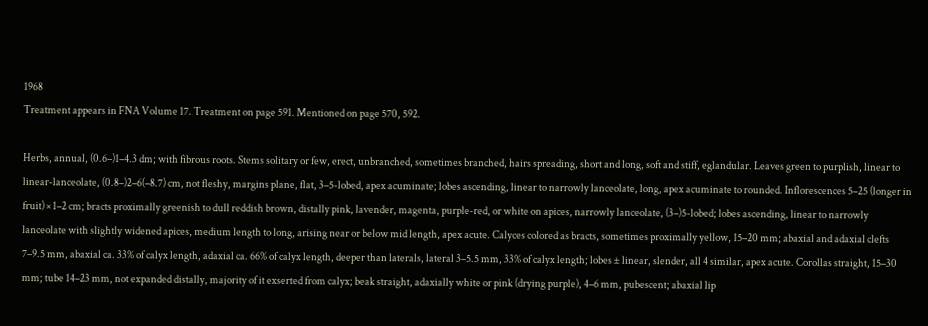1968
Treatment appears in FNA Volume 17. Treatment on page 591. Mentioned on page 570, 592.

Herbs, annual, (0.6–)1–4.3 dm; with fibrous roots. Stems solitary or few, erect, unbranched, sometimes branched, hairs spreading, short and long, soft and stiff, eglandular. Leaves green to purplish, linear to linear-lanceolate, (0.8–)2–6(–8.7) cm, not fleshy, margins plane, flat, 3–5-lobed, apex acuminate; lobes ascending, linear to narrowly lanceolate, long, apex acuminate to rounded. Inflorescences 5–25 (longer in fruit) × 1–2 cm; bracts proximally greenish to dull reddish brown, distally pink, lavender, magenta, purple-red, or white on apices, narrowly lanceolate, (3–)5-lobed; lobes ascending, linear to narrowly lanceolate with slightly widened apices, medium length to long, arising near or below mid length, apex acute. Calyces colored as bracts, sometimes proximally yellow, 15–20 mm; abaxial and adaxial clefts 7–9.5 mm, abaxial ca. 33% of calyx length, adaxial ca. 66% of calyx length, deeper than laterals, lateral 3–5.5 mm, 33% of calyx length; lobes ± linear, slender, all 4 similar, apex acute. Corollas straight, 15–30 mm; tube 14–23 mm, not expanded distally, majority of it exserted from calyx; beak straight, adaxially white or pink (drying purple), 4–6 mm, pubescent; abaxial lip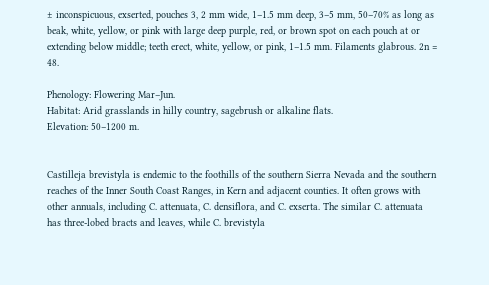± inconspicuous, exserted, pouches 3, 2 mm wide, 1–1.5 mm deep, 3–5 mm, 50–70% as long as beak, white, yellow, or pink with large deep purple, red, or brown spot on each pouch at or extending below middle; teeth erect, white, yellow, or pink, 1–1.5 mm. Filaments glabrous. 2n = 48.

Phenology: Flowering Mar–Jun.
Habitat: Arid grasslands in hilly country, sagebrush or alkaline flats.
Elevation: 50–1200 m.


Castilleja brevistyla is endemic to the foothills of the southern Sierra Nevada and the southern reaches of the Inner South Coast Ranges, in Kern and adjacent counties. It often grows with other annuals, including C. attenuata, C. densiflora, and C. exserta. The similar C. attenuata has three-lobed bracts and leaves, while C. brevistyla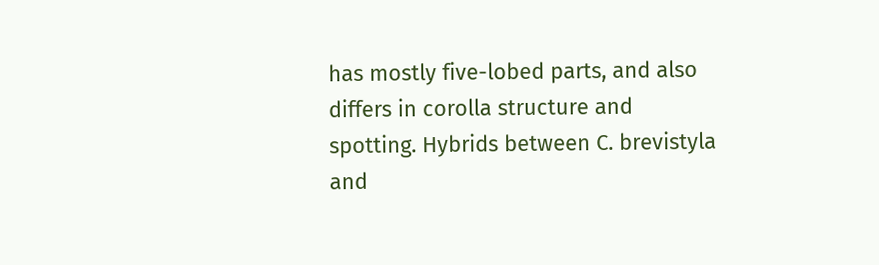has mostly five-lobed parts, and also differs in corolla structure and spotting. Hybrids between C. brevistyla and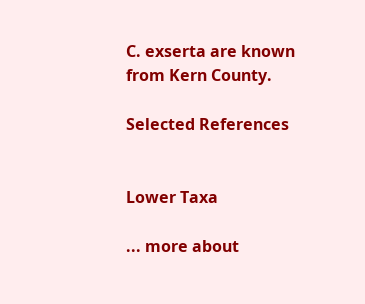C. exserta are known from Kern County.

Selected References


Lower Taxa

... more about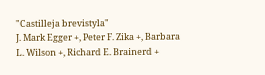"Castilleja brevistyla"
J. Mark Egger +, Peter F. Zika +, Barbara L. Wilson +, Richard E. Brainerd +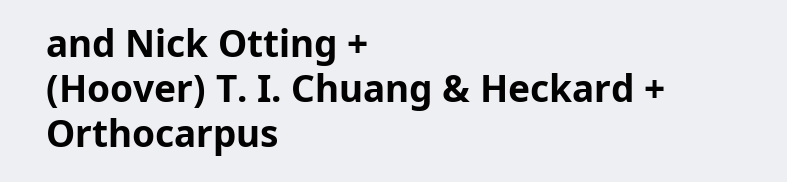and Nick Otting +
(Hoover) T. I. Chuang & Heckard +
Orthocarpus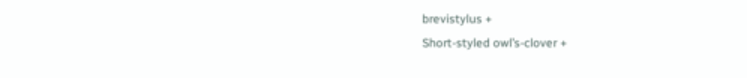brevistylus +
Short-styled owl’s-clover +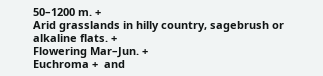50–1200 m. +
Arid grasslands in hilly country, sagebrush or alkaline flats. +
Flowering Mar–Jun. +
Euchroma +  and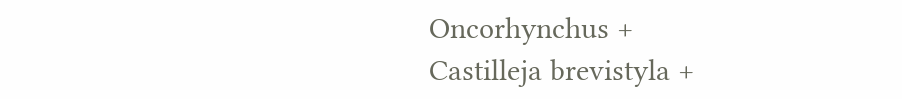Oncorhynchus +
Castilleja brevistyla +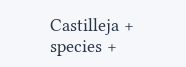Castilleja +
species +